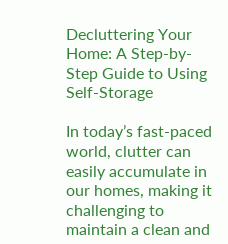Decluttering Your Home: A Step-by-Step Guide to Using Self-Storage

In today’s fast-paced world, clutter can easily accumulate in our homes, making it challenging to maintain a clean and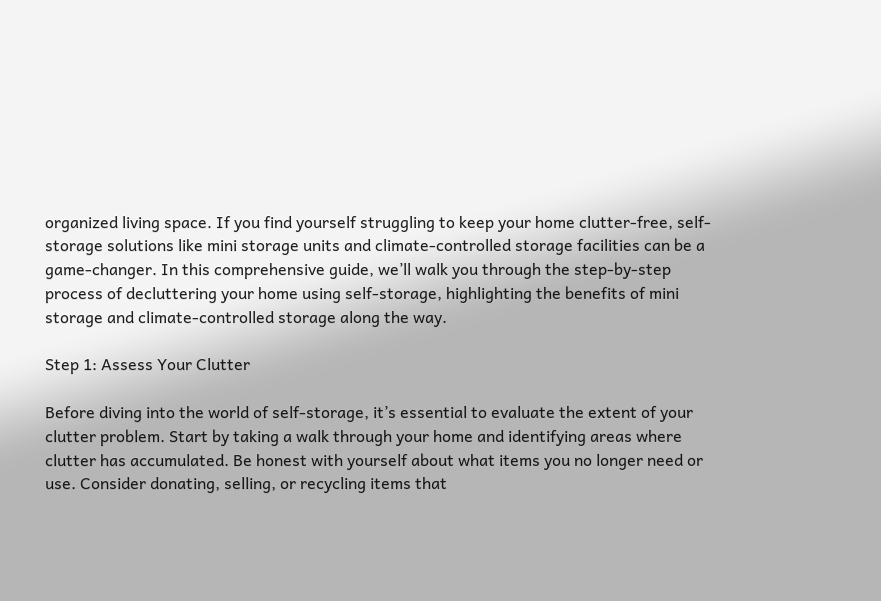organized living space. If you find yourself struggling to keep your home clutter-free, self-storage solutions like mini storage units and climate-controlled storage facilities can be a game-changer. In this comprehensive guide, we’ll walk you through the step-by-step process of decluttering your home using self-storage, highlighting the benefits of mini storage and climate-controlled storage along the way.

Step 1: Assess Your Clutter

Before diving into the world of self-storage, it’s essential to evaluate the extent of your clutter problem. Start by taking a walk through your home and identifying areas where clutter has accumulated. Be honest with yourself about what items you no longer need or use. Consider donating, selling, or recycling items that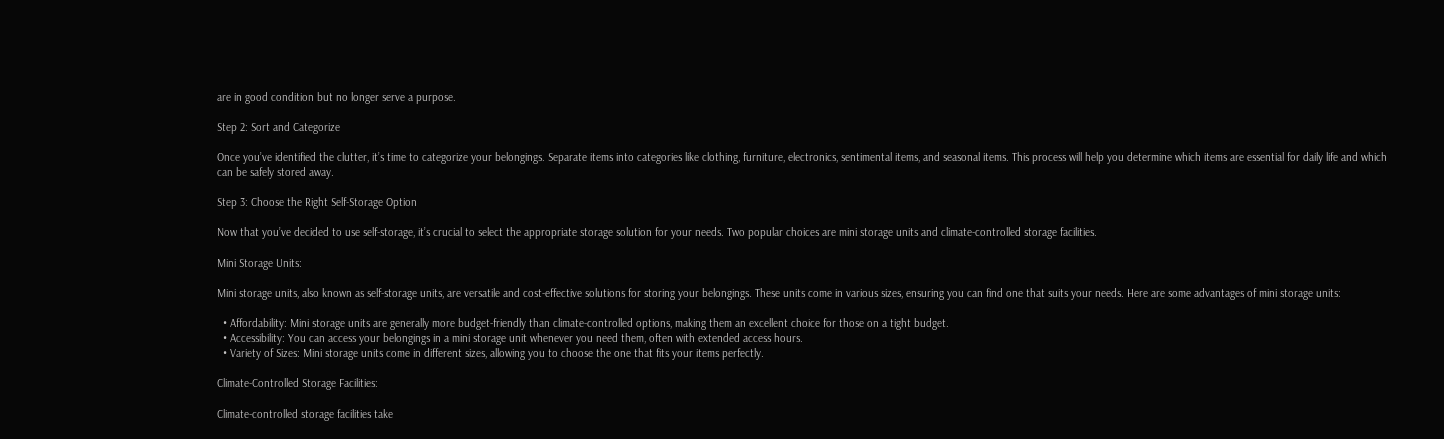are in good condition but no longer serve a purpose.

Step 2: Sort and Categorize

Once you’ve identified the clutter, it’s time to categorize your belongings. Separate items into categories like clothing, furniture, electronics, sentimental items, and seasonal items. This process will help you determine which items are essential for daily life and which can be safely stored away.

Step 3: Choose the Right Self-Storage Option

Now that you’ve decided to use self-storage, it’s crucial to select the appropriate storage solution for your needs. Two popular choices are mini storage units and climate-controlled storage facilities.

Mini Storage Units:

Mini storage units, also known as self-storage units, are versatile and cost-effective solutions for storing your belongings. These units come in various sizes, ensuring you can find one that suits your needs. Here are some advantages of mini storage units:

  • Affordability: Mini storage units are generally more budget-friendly than climate-controlled options, making them an excellent choice for those on a tight budget.
  • Accessibility: You can access your belongings in a mini storage unit whenever you need them, often with extended access hours.
  • Variety of Sizes: Mini storage units come in different sizes, allowing you to choose the one that fits your items perfectly.

Climate-Controlled Storage Facilities:

Climate-controlled storage facilities take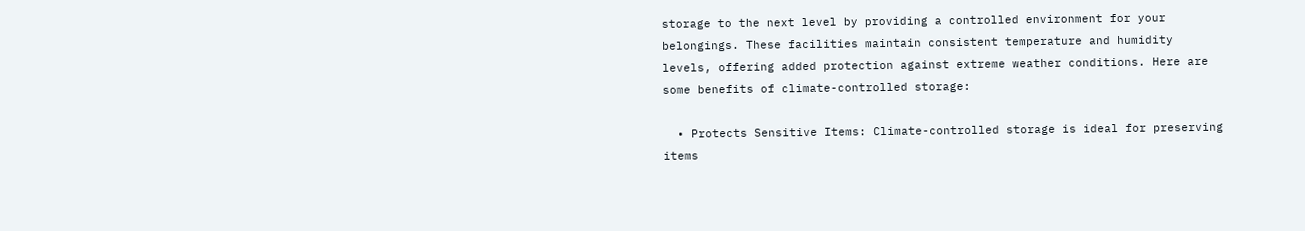storage to the next level by providing a controlled environment for your belongings. These facilities maintain consistent temperature and humidity levels, offering added protection against extreme weather conditions. Here are some benefits of climate-controlled storage:

  • Protects Sensitive Items: Climate-controlled storage is ideal for preserving items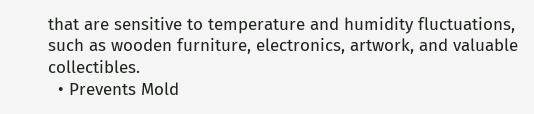that are sensitive to temperature and humidity fluctuations, such as wooden furniture, electronics, artwork, and valuable collectibles.
  • Prevents Mold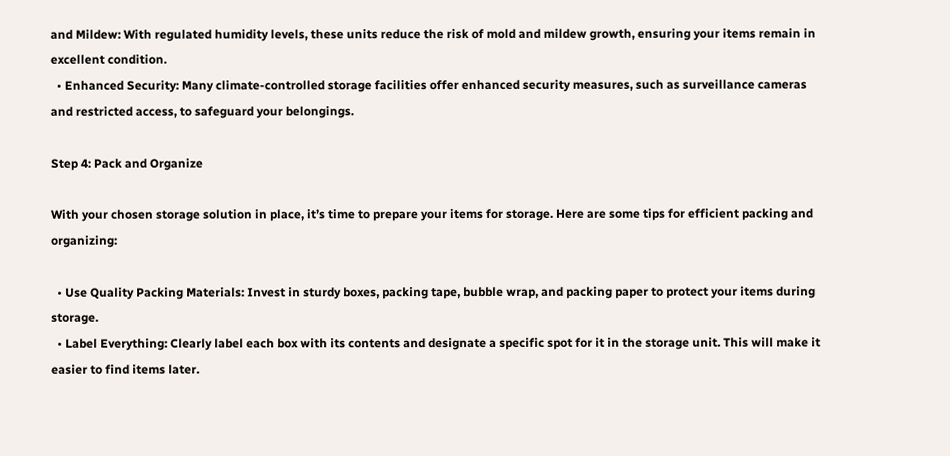and Mildew: With regulated humidity levels, these units reduce the risk of mold and mildew growth, ensuring your items remain in excellent condition.
  • Enhanced Security: Many climate-controlled storage facilities offer enhanced security measures, such as surveillance cameras and restricted access, to safeguard your belongings.

Step 4: Pack and Organize

With your chosen storage solution in place, it’s time to prepare your items for storage. Here are some tips for efficient packing and organizing:

  • Use Quality Packing Materials: Invest in sturdy boxes, packing tape, bubble wrap, and packing paper to protect your items during storage.
  • Label Everything: Clearly label each box with its contents and designate a specific spot for it in the storage unit. This will make it easier to find items later.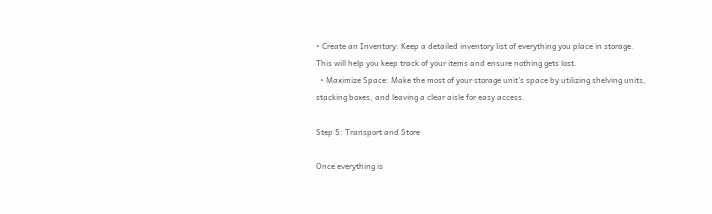• Create an Inventory: Keep a detailed inventory list of everything you place in storage. This will help you keep track of your items and ensure nothing gets lost.
  • Maximize Space: Make the most of your storage unit’s space by utilizing shelving units, stacking boxes, and leaving a clear aisle for easy access.

Step 5: Transport and Store

Once everything is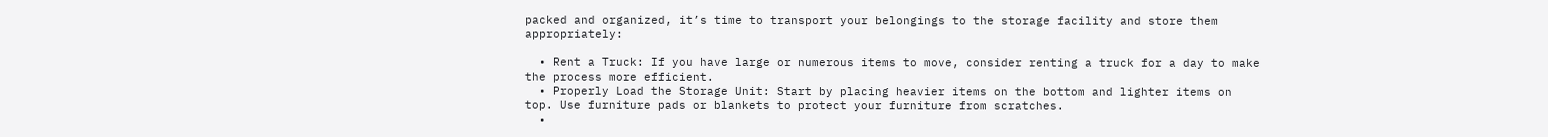packed and organized, it’s time to transport your belongings to the storage facility and store them appropriately:

  • Rent a Truck: If you have large or numerous items to move, consider renting a truck for a day to make the process more efficient.
  • Properly Load the Storage Unit: Start by placing heavier items on the bottom and lighter items on top. Use furniture pads or blankets to protect your furniture from scratches.
  •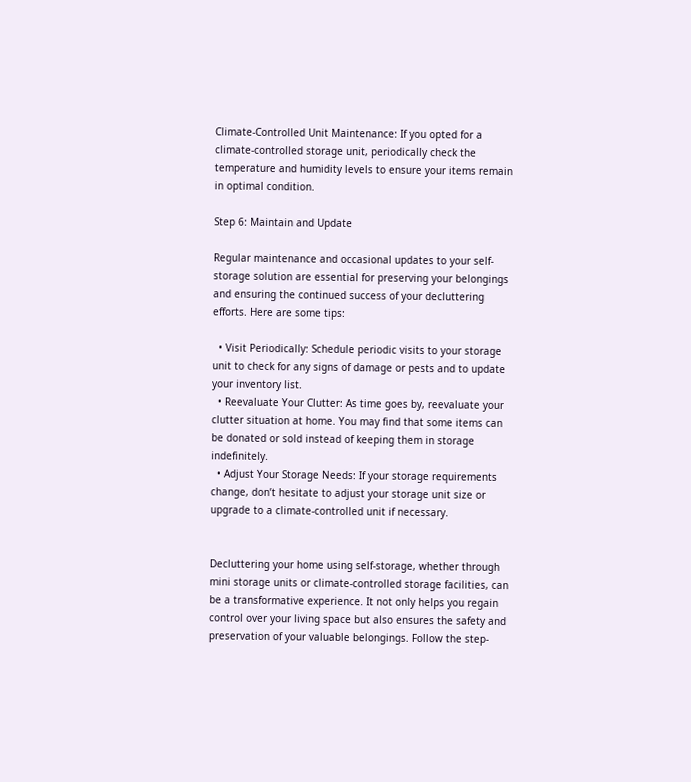Climate-Controlled Unit Maintenance: If you opted for a climate-controlled storage unit, periodically check the temperature and humidity levels to ensure your items remain in optimal condition.

Step 6: Maintain and Update

Regular maintenance and occasional updates to your self-storage solution are essential for preserving your belongings and ensuring the continued success of your decluttering efforts. Here are some tips:

  • Visit Periodically: Schedule periodic visits to your storage unit to check for any signs of damage or pests and to update your inventory list.
  • Reevaluate Your Clutter: As time goes by, reevaluate your clutter situation at home. You may find that some items can be donated or sold instead of keeping them in storage indefinitely.
  • Adjust Your Storage Needs: If your storage requirements change, don’t hesitate to adjust your storage unit size or upgrade to a climate-controlled unit if necessary.


Decluttering your home using self-storage, whether through mini storage units or climate-controlled storage facilities, can be a transformative experience. It not only helps you regain control over your living space but also ensures the safety and preservation of your valuable belongings. Follow the step-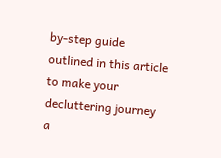by-step guide outlined in this article to make your decluttering journey a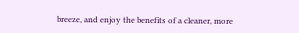breeze, and enjoy the benefits of a cleaner, more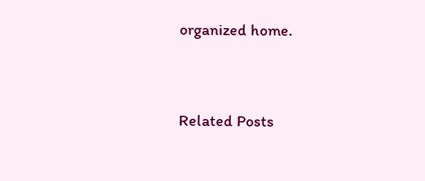organized home.


Related Posts